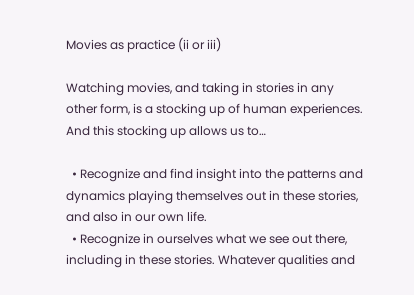Movies as practice (ii or iii)

Watching movies, and taking in stories in any other form, is a stocking up of human experiences. And this stocking up allows us to…

  • Recognize and find insight into the patterns and dynamics playing themselves out in these stories, and also in our own life.
  • Recognize in ourselves what we see out there, including in these stories. Whatever qualities and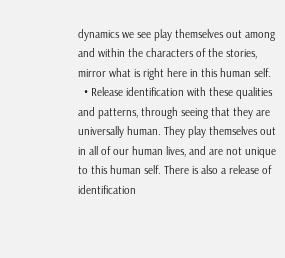dynamics we see play themselves out among and within the characters of the stories, mirror what is right here in this human self.
  • Release identification with these qualities and patterns, through seeing that they are universally human. They play themselves out in all of our human lives, and are not unique to this human self. There is also a release of identification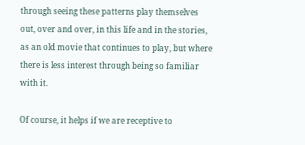through seeing these patterns play themselves out, over and over, in this life and in the stories, as an old movie that continues to play, but where there is less interest through being so familiar with it.

Of course, it helps if we are receptive to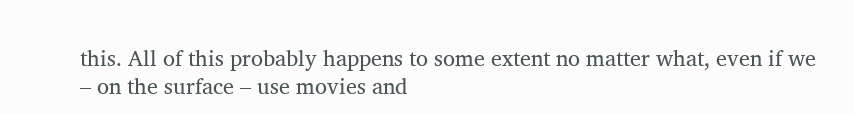this. All of this probably happens to some extent no matter what, even if we – on the surface – use movies and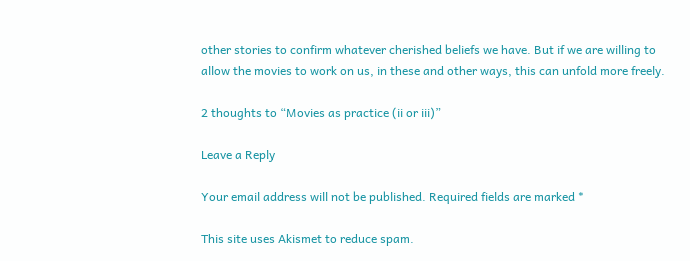other stories to confirm whatever cherished beliefs we have. But if we are willing to allow the movies to work on us, in these and other ways, this can unfold more freely.

2 thoughts to “Movies as practice (ii or iii)”

Leave a Reply

Your email address will not be published. Required fields are marked *

This site uses Akismet to reduce spam.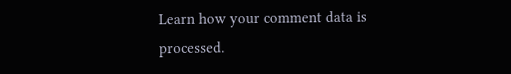Learn how your comment data is processed.